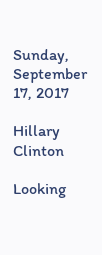Sunday, September 17, 2017

Hillary Clinton

Looking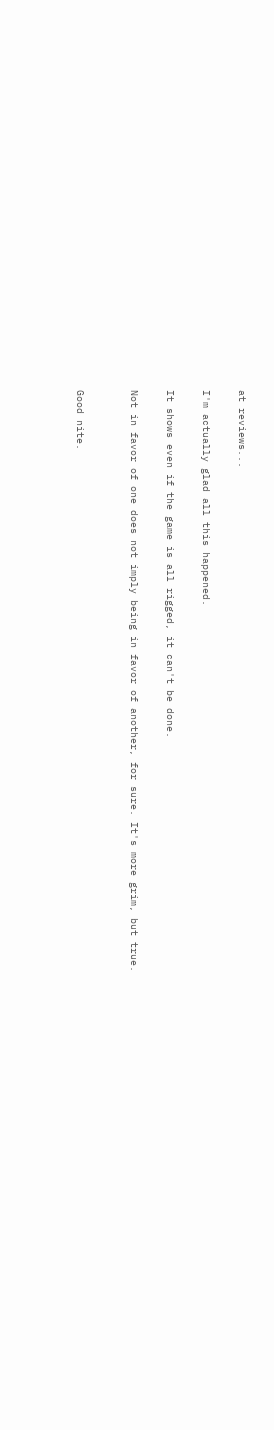at reviews...

I'm actually glad all this happened.

It shows even if the game is all rigged, it can't be done.

Not in favor of one does not imply being in favor of another, for sure. It's more grim, but true.


Good nite.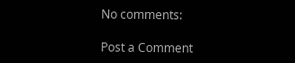No comments:

Post a Comment